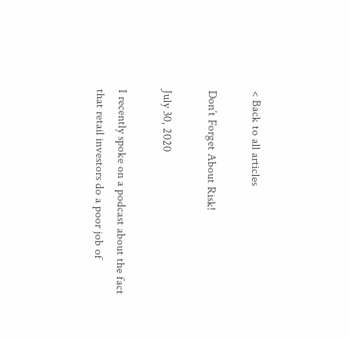< Back to all articles

Don’t Forget About Risk!

July 30, 2020

I recently spoke on a podcast about the fact that retail investors do a poor job of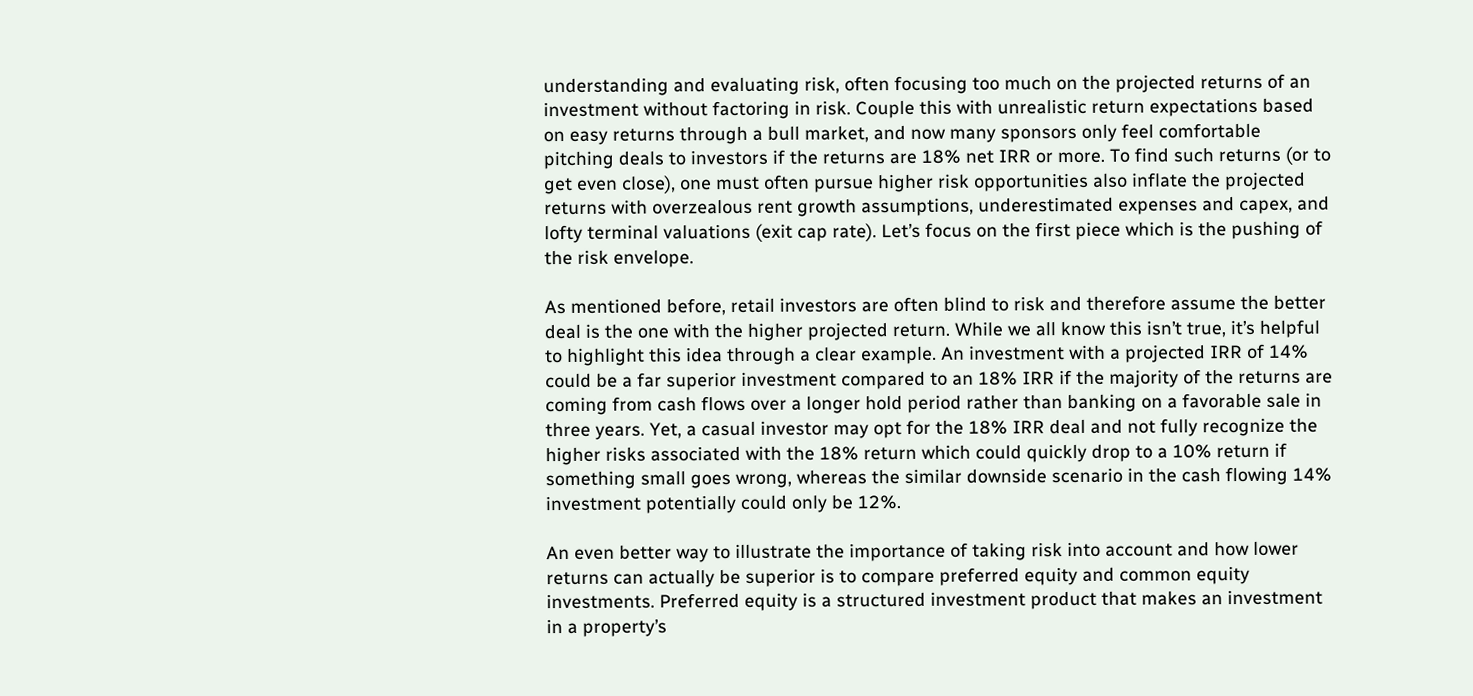understanding and evaluating risk, often focusing too much on the projected returns of an investment without factoring in risk. Couple this with unrealistic return expectations based on easy returns through a bull market, and now many sponsors only feel comfortable pitching deals to investors if the returns are 18% net IRR or more. To find such returns (or to get even close), one must often pursue higher risk opportunities also inflate the projected returns with overzealous rent growth assumptions, underestimated expenses and capex, and lofty terminal valuations (exit cap rate). Let’s focus on the first piece which is the pushing of the risk envelope.

As mentioned before, retail investors are often blind to risk and therefore assume the better deal is the one with the higher projected return. While we all know this isn’t true, it’s helpful to highlight this idea through a clear example. An investment with a projected IRR of 14% could be a far superior investment compared to an 18% IRR if the majority of the returns are coming from cash flows over a longer hold period rather than banking on a favorable sale in three years. Yet, a casual investor may opt for the 18% IRR deal and not fully recognize the higher risks associated with the 18% return which could quickly drop to a 10% return if something small goes wrong, whereas the similar downside scenario in the cash flowing 14% investment potentially could only be 12%.

An even better way to illustrate the importance of taking risk into account and how lower returns can actually be superior is to compare preferred equity and common equity investments. Preferred equity is a structured investment product that makes an investment in a property’s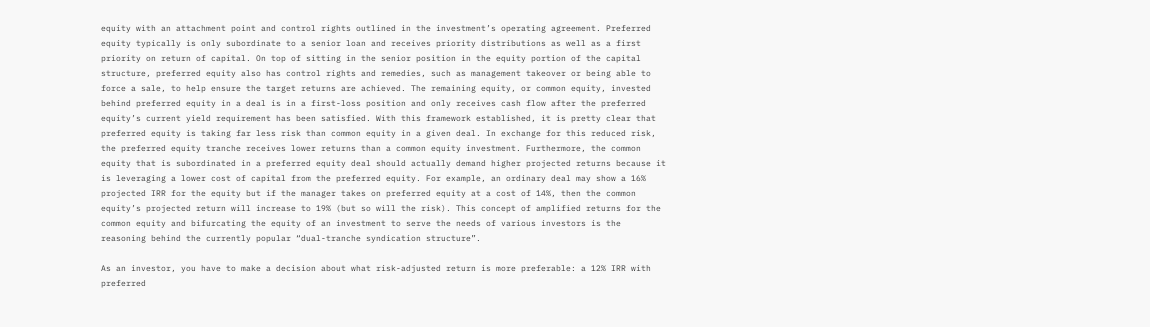equity with an attachment point and control rights outlined in the investment’s operating agreement. Preferred equity typically is only subordinate to a senior loan and receives priority distributions as well as a first priority on return of capital. On top of sitting in the senior position in the equity portion of the capital structure, preferred equity also has control rights and remedies, such as management takeover or being able to force a sale, to help ensure the target returns are achieved. The remaining equity, or common equity, invested behind preferred equity in a deal is in a first-loss position and only receives cash flow after the preferred equity’s current yield requirement has been satisfied. With this framework established, it is pretty clear that preferred equity is taking far less risk than common equity in a given deal. In exchange for this reduced risk, the preferred equity tranche receives lower returns than a common equity investment. Furthermore, the common equity that is subordinated in a preferred equity deal should actually demand higher projected returns because it is leveraging a lower cost of capital from the preferred equity. For example, an ordinary deal may show a 16% projected IRR for the equity but if the manager takes on preferred equity at a cost of 14%, then the common equity’s projected return will increase to 19% (but so will the risk). This concept of amplified returns for the common equity and bifurcating the equity of an investment to serve the needs of various investors is the reasoning behind the currently popular “dual-tranche syndication structure”.

As an investor, you have to make a decision about what risk-adjusted return is more preferable: a 12% IRR with preferred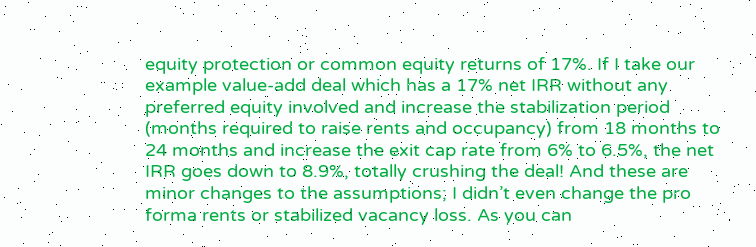equity protection or common equity returns of 17%. If I take our example value-add deal which has a 17% net IRR without any preferred equity involved and increase the stabilization period (months required to raise rents and occupancy) from 18 months to 24 months and increase the exit cap rate from 6% to 6.5%, the net IRR goes down to 8.9%, totally crushing the deal! And these are minor changes to the assumptions; I didn’t even change the pro forma rents or stabilized vacancy loss. As you can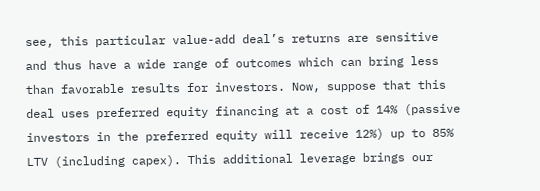see, this particular value-add deal’s returns are sensitive and thus have a wide range of outcomes which can bring less than favorable results for investors. Now, suppose that this deal uses preferred equity financing at a cost of 14% (passive investors in the preferred equity will receive 12%) up to 85% LTV (including capex). This additional leverage brings our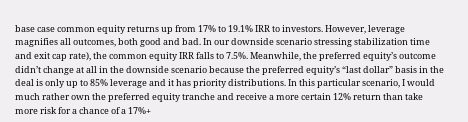base case common equity returns up from 17% to 19.1% IRR to investors. However, leverage magnifies all outcomes, both good and bad. In our downside scenario stressing stabilization time and exit cap rate), the common equity IRR falls to 7.5%. Meanwhile, the preferred equity’s outcome didn’t change at all in the downside scenario because the preferred equity’s “last dollar” basis in the deal is only up to 85% leverage and it has priority distributions. In this particular scenario, I would much rather own the preferred equity tranche and receive a more certain 12% return than take more risk for a chance of a 17%+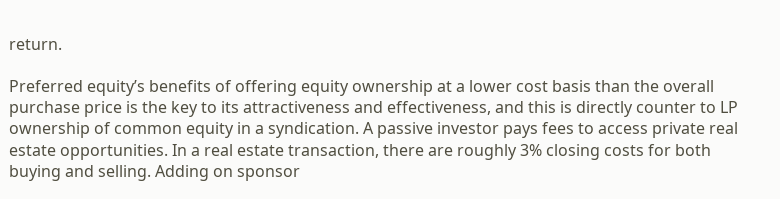return.

Preferred equity’s benefits of offering equity ownership at a lower cost basis than the overall purchase price is the key to its attractiveness and effectiveness, and this is directly counter to LP ownership of common equity in a syndication. A passive investor pays fees to access private real estate opportunities. In a real estate transaction, there are roughly 3% closing costs for both buying and selling. Adding on sponsor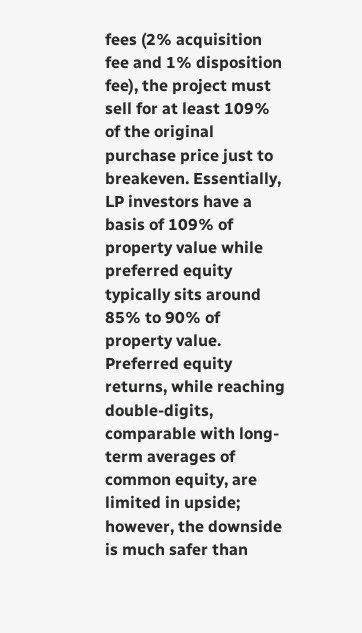fees (2% acquisition fee and 1% disposition fee), the project must sell for at least 109% of the original purchase price just to breakeven. Essentially, LP investors have a basis of 109% of property value while preferred equity typically sits around 85% to 90% of property value. Preferred equity returns, while reaching double-digits, comparable with long-term averages of common equity, are limited in upside; however, the downside is much safer than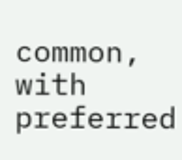common, with preferred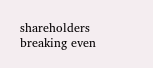shareholders breaking even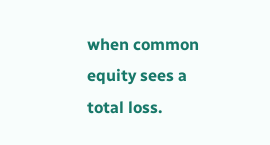when common equity sees a total loss.